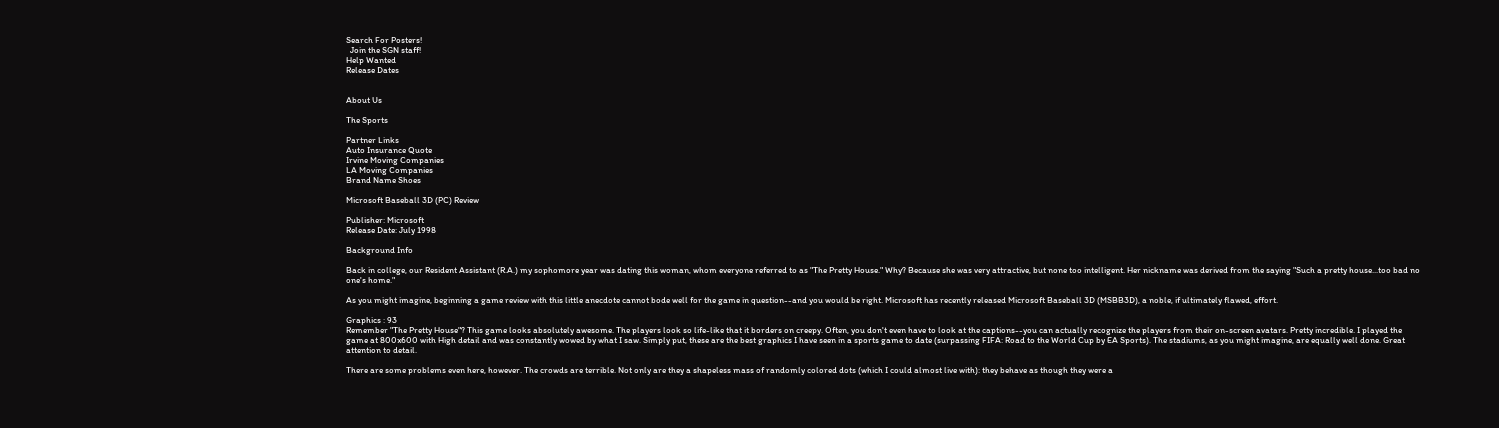Search For Posters!
  Join the SGN staff!
Help Wanted
Release Dates


About Us

The Sports

Partner Links
Auto Insurance Quote
Irvine Moving Companies
LA Moving Companies
Brand Name Shoes

Microsoft Baseball 3D (PC) Review

Publisher: Microsoft
Release Date: July 1998

Background Info

Back in college, our Resident Assistant (R.A.) my sophomore year was dating this woman, whom everyone referred to as "The Pretty House." Why? Because she was very attractive, but none too intelligent. Her nickname was derived from the saying "Such a pretty house...too bad no one's home."

As you might imagine, beginning a game review with this little anecdote cannot bode well for the game in question--and you would be right. Microsoft has recently released Microsoft Baseball 3D (MSBB3D), a noble, if ultimately flawed, effort.

Graphics : 93
Remember "The Pretty House"? This game looks absolutely awesome. The players look so life-like that it borders on creepy. Often, you don't even have to look at the captions--you can actually recognize the players from their on-screen avatars. Pretty incredible. I played the game at 800x600 with High detail and was constantly wowed by what I saw. Simply put, these are the best graphics I have seen in a sports game to date (surpassing FIFA: Road to the World Cup by EA Sports). The stadiums, as you might imagine, are equally well done. Great attention to detail.

There are some problems even here, however. The crowds are terrible. Not only are they a shapeless mass of randomly colored dots (which I could almost live with): they behave as though they were a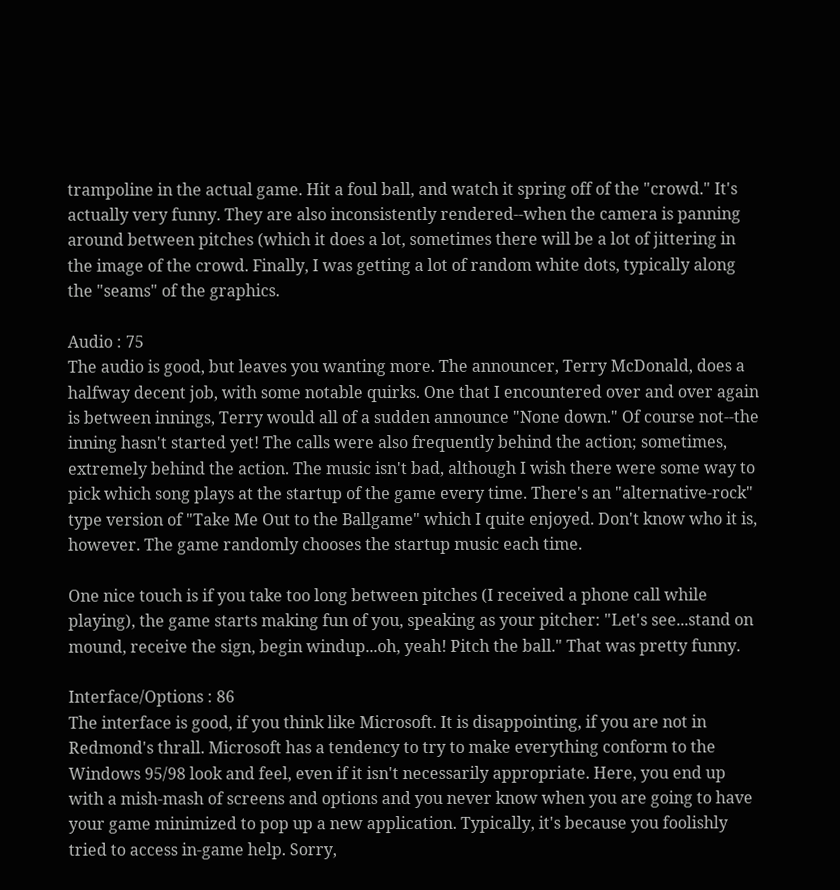trampoline in the actual game. Hit a foul ball, and watch it spring off of the "crowd." It's actually very funny. They are also inconsistently rendered--when the camera is panning around between pitches (which it does a lot, sometimes there will be a lot of jittering in the image of the crowd. Finally, I was getting a lot of random white dots, typically along the "seams" of the graphics.

Audio : 75
The audio is good, but leaves you wanting more. The announcer, Terry McDonald, does a halfway decent job, with some notable quirks. One that I encountered over and over again is between innings, Terry would all of a sudden announce "None down." Of course not--the inning hasn't started yet! The calls were also frequently behind the action; sometimes, extremely behind the action. The music isn't bad, although I wish there were some way to pick which song plays at the startup of the game every time. There's an "alternative-rock" type version of "Take Me Out to the Ballgame" which I quite enjoyed. Don't know who it is, however. The game randomly chooses the startup music each time.

One nice touch is if you take too long between pitches (I received a phone call while playing), the game starts making fun of you, speaking as your pitcher: "Let's see...stand on mound, receive the sign, begin windup...oh, yeah! Pitch the ball." That was pretty funny.

Interface/Options : 86
The interface is good, if you think like Microsoft. It is disappointing, if you are not in Redmond's thrall. Microsoft has a tendency to try to make everything conform to the Windows 95/98 look and feel, even if it isn't necessarily appropriate. Here, you end up with a mish-mash of screens and options and you never know when you are going to have your game minimized to pop up a new application. Typically, it's because you foolishly tried to access in-game help. Sorry,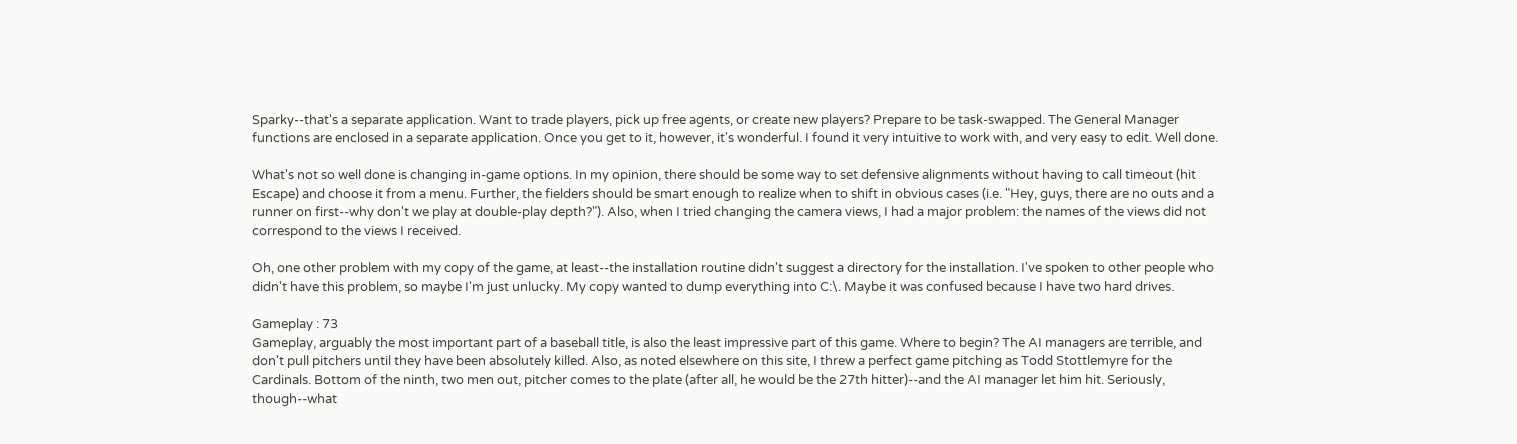Sparky--that's a separate application. Want to trade players, pick up free agents, or create new players? Prepare to be task-swapped. The General Manager functions are enclosed in a separate application. Once you get to it, however, it's wonderful. I found it very intuitive to work with, and very easy to edit. Well done.

What's not so well done is changing in-game options. In my opinion, there should be some way to set defensive alignments without having to call timeout (hit Escape) and choose it from a menu. Further, the fielders should be smart enough to realize when to shift in obvious cases (i.e. "Hey, guys, there are no outs and a runner on first--why don't we play at double-play depth?"). Also, when I tried changing the camera views, I had a major problem: the names of the views did not correspond to the views I received.

Oh, one other problem with my copy of the game, at least--the installation routine didn't suggest a directory for the installation. I've spoken to other people who didn't have this problem, so maybe I'm just unlucky. My copy wanted to dump everything into C:\. Maybe it was confused because I have two hard drives.

Gameplay : 73
Gameplay, arguably the most important part of a baseball title, is also the least impressive part of this game. Where to begin? The AI managers are terrible, and don't pull pitchers until they have been absolutely killed. Also, as noted elsewhere on this site, I threw a perfect game pitching as Todd Stottlemyre for the Cardinals. Bottom of the ninth, two men out, pitcher comes to the plate (after all, he would be the 27th hitter)--and the AI manager let him hit. Seriously, though--what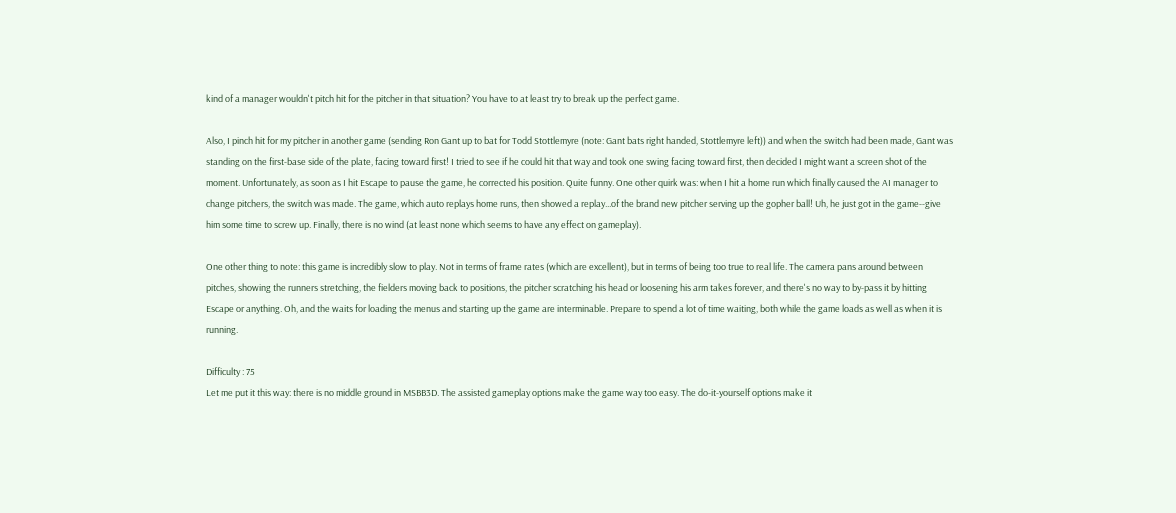kind of a manager wouldn't pitch hit for the pitcher in that situation? You have to at least try to break up the perfect game.

Also, I pinch hit for my pitcher in another game (sending Ron Gant up to bat for Todd Stottlemyre (note: Gant bats right handed, Stottlemyre left)) and when the switch had been made, Gant was standing on the first-base side of the plate, facing toward first! I tried to see if he could hit that way and took one swing facing toward first, then decided I might want a screen shot of the moment. Unfortunately, as soon as I hit Escape to pause the game, he corrected his position. Quite funny. One other quirk was: when I hit a home run which finally caused the AI manager to change pitchers, the switch was made. The game, which auto replays home runs, then showed a replay...of the brand new pitcher serving up the gopher ball! Uh, he just got in the game--give him some time to screw up. Finally, there is no wind (at least none which seems to have any effect on gameplay).

One other thing to note: this game is incredibly slow to play. Not in terms of frame rates (which are excellent), but in terms of being too true to real life. The camera pans around between pitches, showing the runners stretching, the fielders moving back to positions, the pitcher scratching his head or loosening his arm takes forever, and there's no way to by-pass it by hitting Escape or anything. Oh, and the waits for loading the menus and starting up the game are interminable. Prepare to spend a lot of time waiting, both while the game loads as well as when it is running.

Difficulty : 75
Let me put it this way: there is no middle ground in MSBB3D. The assisted gameplay options make the game way too easy. The do-it-yourself options make it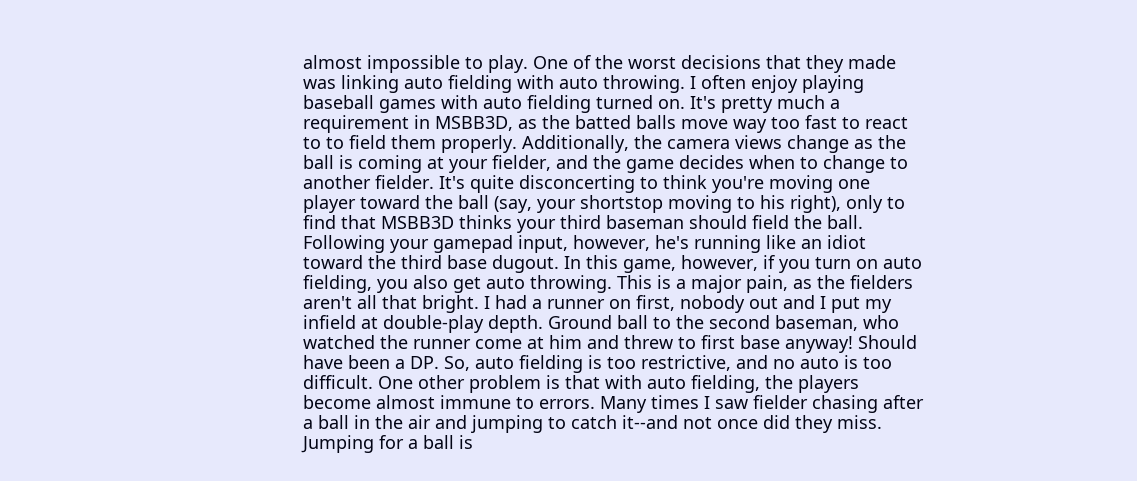almost impossible to play. One of the worst decisions that they made was linking auto fielding with auto throwing. I often enjoy playing baseball games with auto fielding turned on. It's pretty much a requirement in MSBB3D, as the batted balls move way too fast to react to to field them properly. Additionally, the camera views change as the ball is coming at your fielder, and the game decides when to change to another fielder. It's quite disconcerting to think you're moving one player toward the ball (say, your shortstop moving to his right), only to find that MSBB3D thinks your third baseman should field the ball. Following your gamepad input, however, he's running like an idiot toward the third base dugout. In this game, however, if you turn on auto fielding, you also get auto throwing. This is a major pain, as the fielders aren't all that bright. I had a runner on first, nobody out and I put my infield at double-play depth. Ground ball to the second baseman, who watched the runner come at him and threw to first base anyway! Should have been a DP. So, auto fielding is too restrictive, and no auto is too difficult. One other problem is that with auto fielding, the players become almost immune to errors. Many times I saw fielder chasing after a ball in the air and jumping to catch it--and not once did they miss. Jumping for a ball is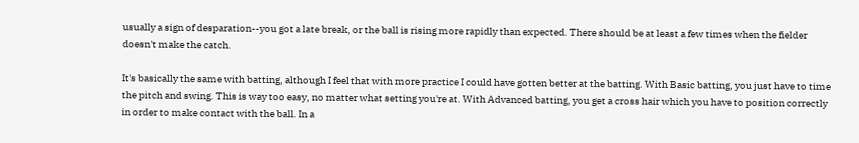usually a sign of desparation--you got a late break, or the ball is rising more rapidly than expected. There should be at least a few times when the fielder doesn't make the catch.

It's basically the same with batting, although I feel that with more practice I could have gotten better at the batting. With Basic batting, you just have to time the pitch and swing. This is way too easy, no matter what setting you're at. With Advanced batting, you get a cross hair which you have to position correctly in order to make contact with the ball. In a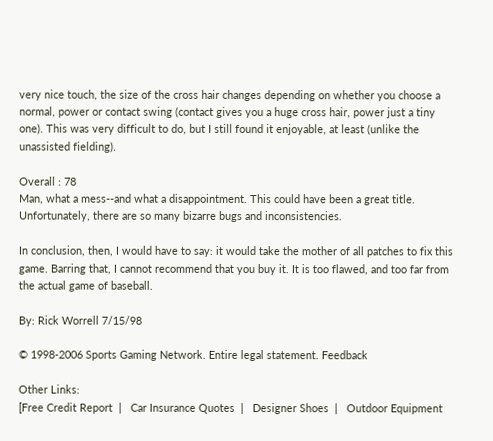very nice touch, the size of the cross hair changes depending on whether you choose a normal, power or contact swing (contact gives you a huge cross hair, power just a tiny one). This was very difficult to do, but I still found it enjoyable, at least (unlike the unassisted fielding).

Overall : 78
Man, what a mess--and what a disappointment. This could have been a great title. Unfortunately, there are so many bizarre bugs and inconsistencies.

In conclusion, then, I would have to say: it would take the mother of all patches to fix this game. Barring that, I cannot recommend that you buy it. It is too flawed, and too far from the actual game of baseball.

By: Rick Worrell 7/15/98

© 1998-2006 Sports Gaming Network. Entire legal statement. Feedback

Other Links:
[Free Credit Report  |   Car Insurance Quotes  |   Designer Shoes  |   Outdoor Equipment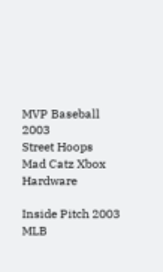MVP Baseball 2003
Street Hoops
Mad Catz Xbox Hardware

Inside Pitch 2003
MLB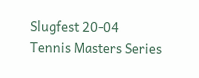Slugfest 20-04
Tennis Masters Series